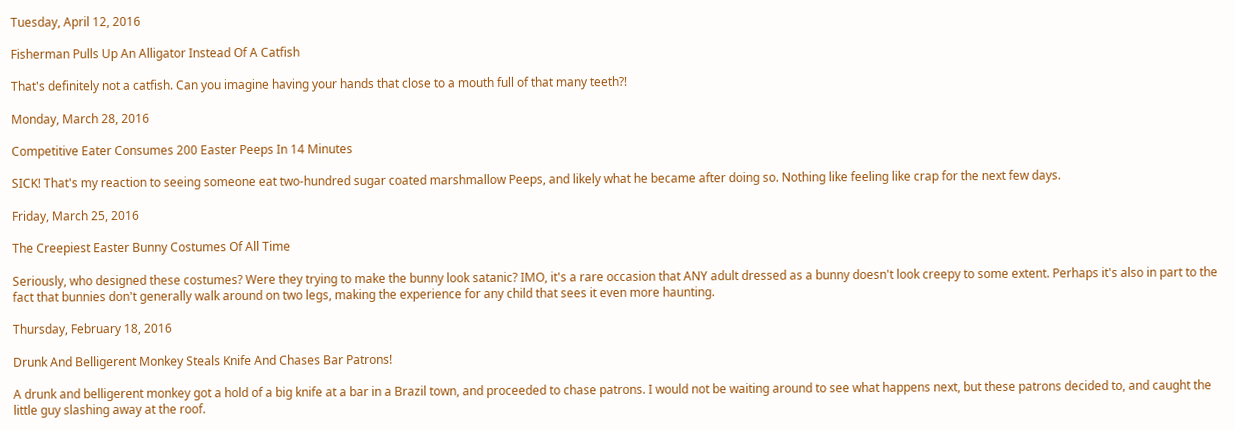Tuesday, April 12, 2016

Fisherman Pulls Up An Alligator Instead Of A Catfish

That's definitely not a catfish. Can you imagine having your hands that close to a mouth full of that many teeth?!

Monday, March 28, 2016

Competitive Eater Consumes 200 Easter Peeps In 14 Minutes

SICK! That's my reaction to seeing someone eat two-hundred sugar coated marshmallow Peeps, and likely what he became after doing so. Nothing like feeling like crap for the next few days.

Friday, March 25, 2016

The Creepiest Easter Bunny Costumes Of All Time

Seriously, who designed these costumes? Were they trying to make the bunny look satanic? IMO, it's a rare occasion that ANY adult dressed as a bunny doesn't look creepy to some extent. Perhaps it's also in part to the fact that bunnies don't generally walk around on two legs, making the experience for any child that sees it even more haunting.

Thursday, February 18, 2016

Drunk And Belligerent Monkey Steals Knife And Chases Bar Patrons!

A drunk and belligerent monkey got a hold of a big knife at a bar in a Brazil town, and proceeded to chase patrons. I would not be waiting around to see what happens next, but these patrons decided to, and caught the little guy slashing away at the roof.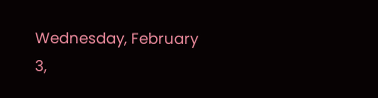Wednesday, February 3,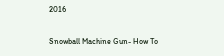2016

Snowball Machine Gun- How To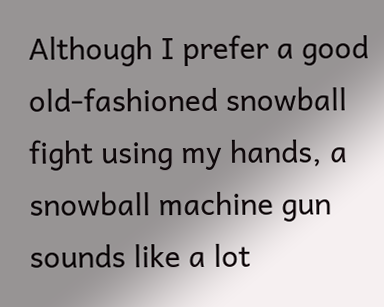Although I prefer a good old-fashioned snowball fight using my hands, a snowball machine gun sounds like a lot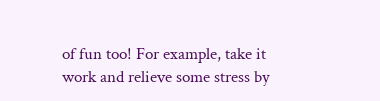of fun too! For example, take it work and relieve some stress by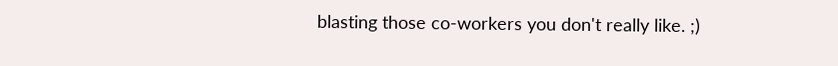blasting those co-workers you don't really like. ;)